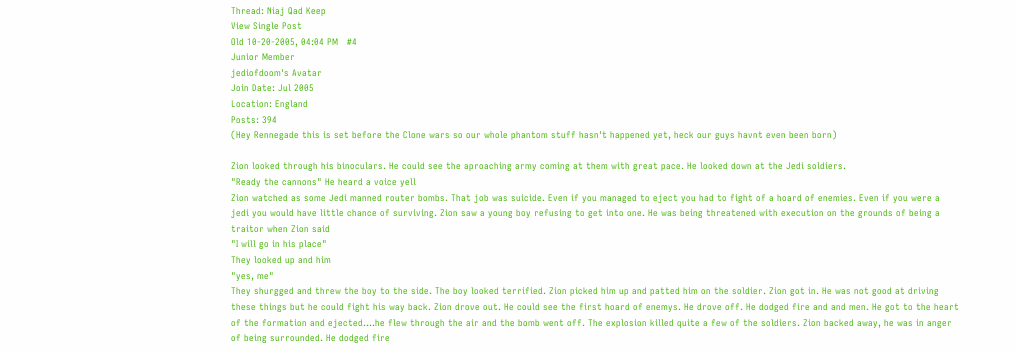Thread: Niaj Qad Keep
View Single Post
Old 10-20-2005, 04:04 PM   #4
Junior Member
jediofdoom's Avatar
Join Date: Jul 2005
Location: England
Posts: 394
(Hey Rennegade this is set before the Clone wars so our whole phantom stuff hasn't happened yet, heck our guys havnt even been born)

Zion looked through his binoculars. He could see the aproaching army coming at them with great pace. He looked down at the Jedi soldiers.
"Ready the cannons" He heard a voice yell
Zion watched as some Jedi manned router bombs. That job was suicide. Even if you managed to eject you had to fight of a hoard of enemies. Even if you were a jedi you would have little chance of surviving. Zion saw a young boy refusing to get into one. He was being threatened with execution on the grounds of being a traitor when Zion said
"I will go in his place"
They looked up and him
"yes, me"
They shurgged and threw the boy to the side. The boy looked terrified. Zion picked him up and patted him on the soldier. Zion got in. He was not good at driving these things but he could fight his way back. Zion drove out. He could see the first hoard of enemys. He drove off. He dodged fire and and men. He got to the heart of the formation and ejected....he flew through the air and the bomb went off. The explosion killed quite a few of the soldiers. Zion backed away, he was in anger of being surrounded. He dodged fire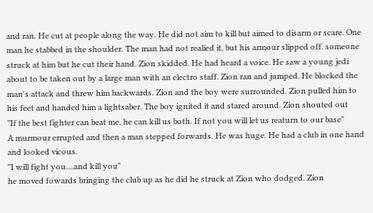and ran. He cut at people along the way. He did not aim to kill but aimed to disarm or scare. One man he stabbed in the shoulder. The man had not realied it, but his armour slipped off. someone struck at him but he cut their hand. Zion skidded. He had heard a voice. He saw a young jedi about to be taken out by a large man with an electro staff. Zion ran and jumped. He blocked the man's attack and threw him backwards. Zion and the boy were surrounded. Zion pulled him to his feet and handed him a lightsaber. The boy ignited it and stared around. Zion shouted out
"If the best fighter can beat me, he can kill us both. If not you will let us reaturn to our base"
A murmour errupted and then a man stepped forwards. He was huge. He had a club in one hand and looked vicous.
"I will fight you....and kill you"
he moved fowards bringing the club up as he did he struck at Zion who dodged. Zion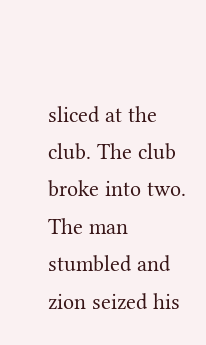sliced at the club. The club broke into two. The man stumbled and zion seized his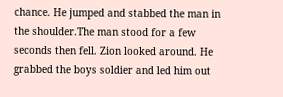chance. He jumped and stabbed the man in the shoulder.The man stood for a few seconds then fell. Zion looked around. He grabbed the boys soldier and led him out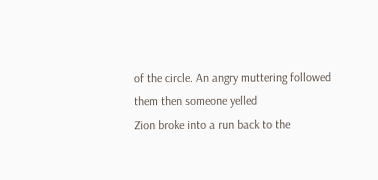of the circle. An angry muttering followed them then someone yelled
Zion broke into a run back to the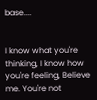base....


I know what you're thinking, I know how you're feeling, Believe me. You're not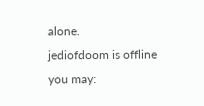alone.
jediofdoom is offline   you may: